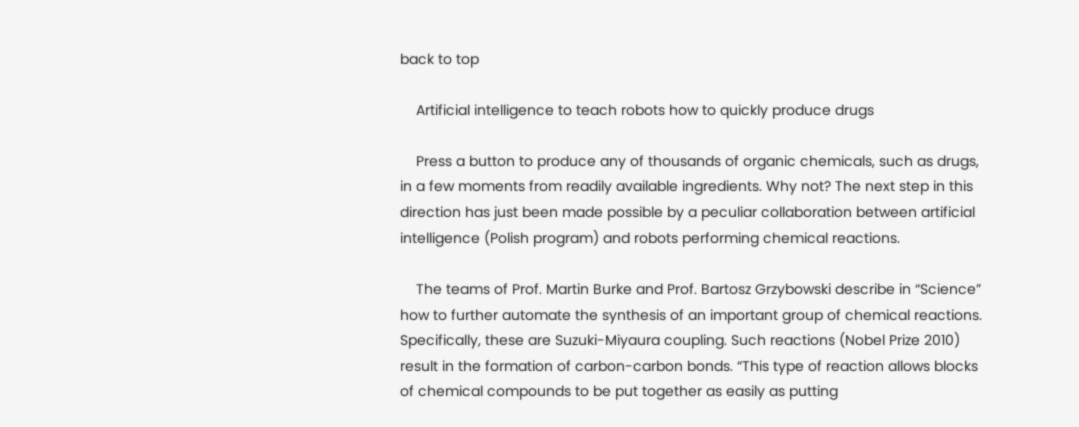back to top

    Artificial intelligence to teach robots how to quickly produce drugs

    Press a button to produce any of thousands of organic chemicals, such as drugs, in a few moments from readily available ingredients. Why not? The next step in this direction has just been made possible by a peculiar collaboration between artificial intelligence (Polish program) and robots performing chemical reactions.

    The teams of Prof. Martin Burke and Prof. Bartosz Grzybowski describe in “Science” how to further automate the synthesis of an important group of chemical reactions. Specifically, these are Suzuki-Miyaura coupling. Such reactions (Nobel Prize 2010) result in the formation of carbon-carbon bonds. “This type of reaction allows blocks of chemical compounds to be put together as easily as putting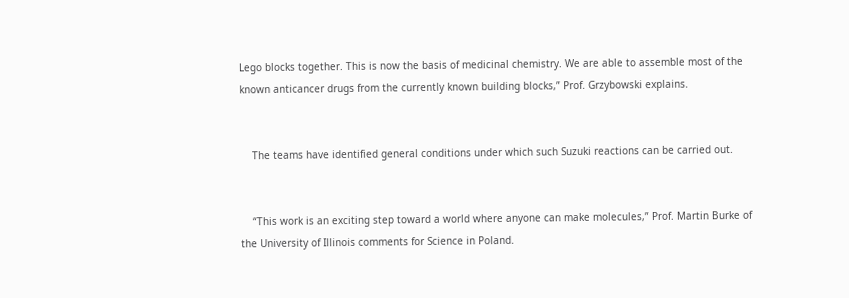Lego blocks together. This is now the basis of medicinal chemistry. We are able to assemble most of the known anticancer drugs from the currently known building blocks,” Prof. Grzybowski explains.


    The teams have identified general conditions under which such Suzuki reactions can be carried out.


    “This work is an exciting step toward a world where anyone can make molecules,” Prof. Martin Burke of the University of Illinois comments for Science in Poland.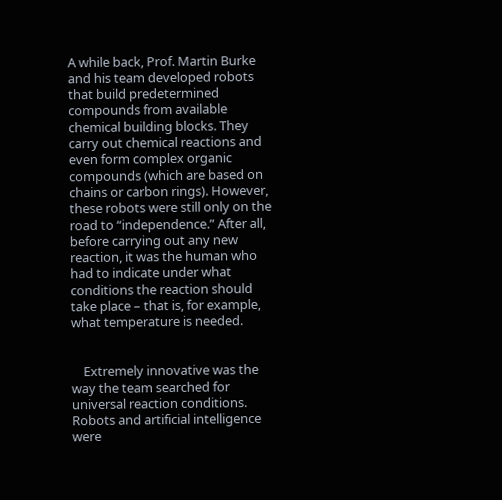A while back, Prof. Martin Burke and his team developed robots that build predetermined compounds from available chemical building blocks. They carry out chemical reactions and even form complex organic compounds (which are based on chains or carbon rings). However, these robots were still only on the road to “independence.” After all, before carrying out any new reaction, it was the human who had to indicate under what conditions the reaction should take place – that is, for example, what temperature is needed.


    Extremely innovative was the way the team searched for universal reaction conditions. Robots and artificial intelligence were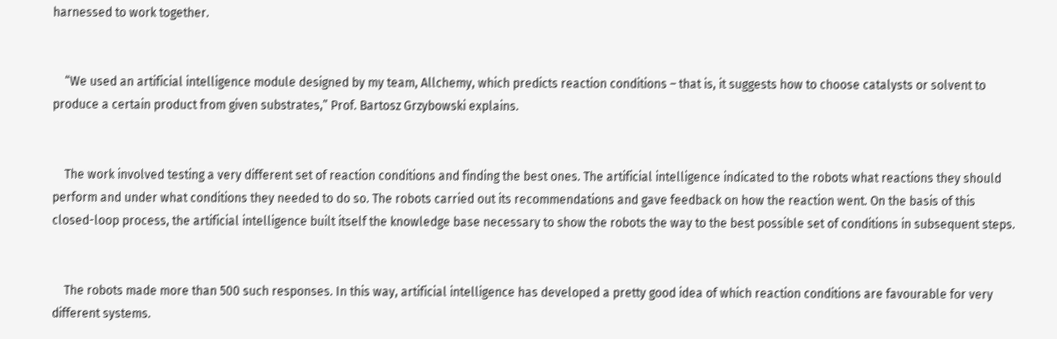harnessed to work together.


    “We used an artificial intelligence module designed by my team, Allchemy, which predicts reaction conditions – that is, it suggests how to choose catalysts or solvent to produce a certain product from given substrates,” Prof. Bartosz Grzybowski explains.


    The work involved testing a very different set of reaction conditions and finding the best ones. The artificial intelligence indicated to the robots what reactions they should perform and under what conditions they needed to do so. The robots carried out its recommendations and gave feedback on how the reaction went. On the basis of this closed-loop process, the artificial intelligence built itself the knowledge base necessary to show the robots the way to the best possible set of conditions in subsequent steps.


    The robots made more than 500 such responses. In this way, artificial intelligence has developed a pretty good idea of which reaction conditions are favourable for very different systems.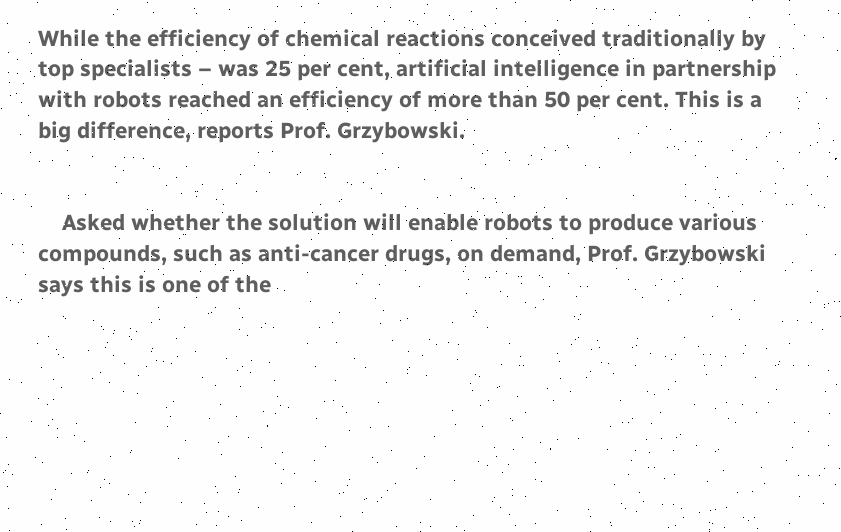While the efficiency of chemical reactions conceived traditionally by top specialists – was 25 per cent, artificial intelligence in partnership with robots reached an efficiency of more than 50 per cent. This is a big difference, reports Prof. Grzybowski.


    Asked whether the solution will enable robots to produce various compounds, such as anti-cancer drugs, on demand, Prof. Grzybowski says this is one of the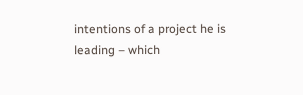intentions of a project he is leading – which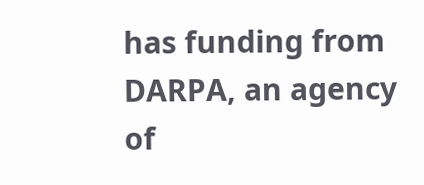has funding from DARPA, an agency of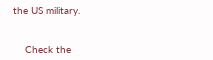the US military.


    Check the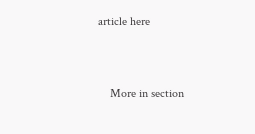article here


    More in section